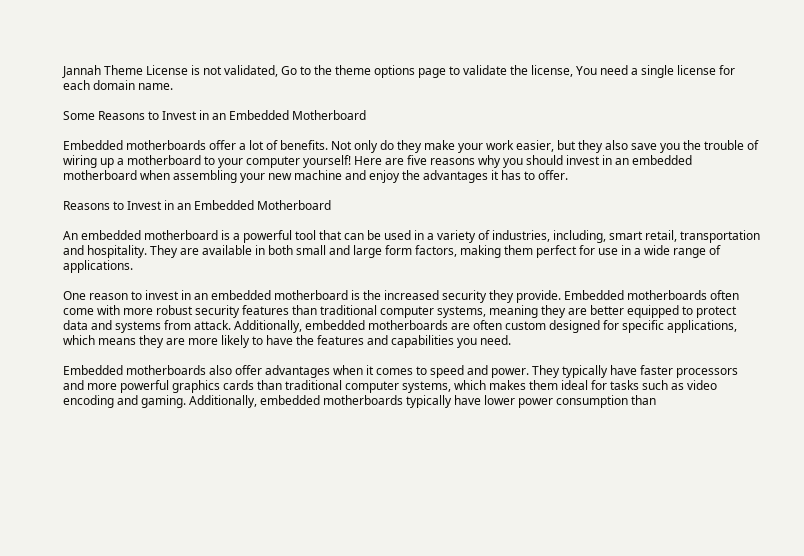Jannah Theme License is not validated, Go to the theme options page to validate the license, You need a single license for each domain name.

Some Reasons to Invest in an Embedded Motherboard

Embedded motherboards offer a lot of benefits. Not only do they make your work easier, but they also save you the trouble of wiring up a motherboard to your computer yourself! Here are five reasons why you should invest in an embedded motherboard when assembling your new machine and enjoy the advantages it has to offer.

Reasons to Invest in an Embedded Motherboard

An embedded motherboard is a powerful tool that can be used in a variety of industries, including, smart retail, transportation and hospitality. They are available in both small and large form factors, making them perfect for use in a wide range of applications.

One reason to invest in an embedded motherboard is the increased security they provide. Embedded motherboards often come with more robust security features than traditional computer systems, meaning they are better equipped to protect data and systems from attack. Additionally, embedded motherboards are often custom designed for specific applications, which means they are more likely to have the features and capabilities you need.

Embedded motherboards also offer advantages when it comes to speed and power. They typically have faster processors and more powerful graphics cards than traditional computer systems, which makes them ideal for tasks such as video encoding and gaming. Additionally, embedded motherboards typically have lower power consumption than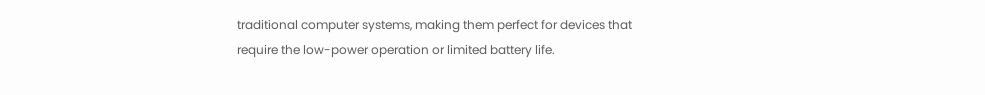traditional computer systems, making them perfect for devices that require the low-power operation or limited battery life.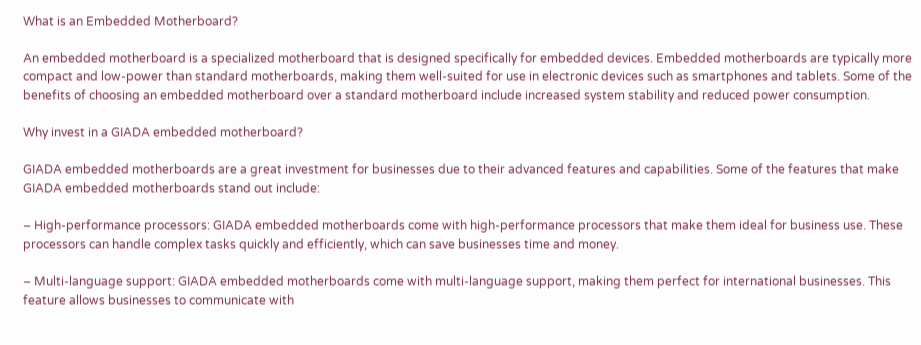What is an Embedded Motherboard?

An embedded motherboard is a specialized motherboard that is designed specifically for embedded devices. Embedded motherboards are typically more compact and low-power than standard motherboards, making them well-suited for use in electronic devices such as smartphones and tablets. Some of the benefits of choosing an embedded motherboard over a standard motherboard include increased system stability and reduced power consumption.

Why invest in a GIADA embedded motherboard?

GIADA embedded motherboards are a great investment for businesses due to their advanced features and capabilities. Some of the features that make GIADA embedded motherboards stand out include:

– High-performance processors: GIADA embedded motherboards come with high-performance processors that make them ideal for business use. These processors can handle complex tasks quickly and efficiently, which can save businesses time and money.

– Multi-language support: GIADA embedded motherboards come with multi-language support, making them perfect for international businesses. This feature allows businesses to communicate with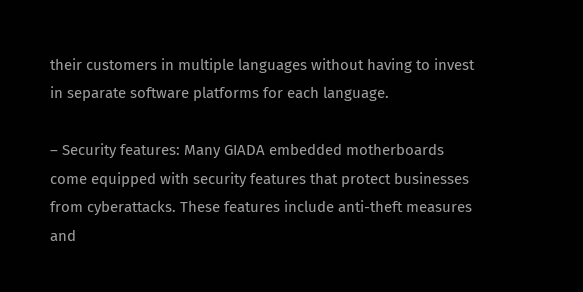their customers in multiple languages without having to invest in separate software platforms for each language.

– Security features: Many GIADA embedded motherboards come equipped with security features that protect businesses from cyberattacks. These features include anti-theft measures and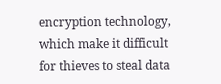encryption technology, which make it difficult for thieves to steal data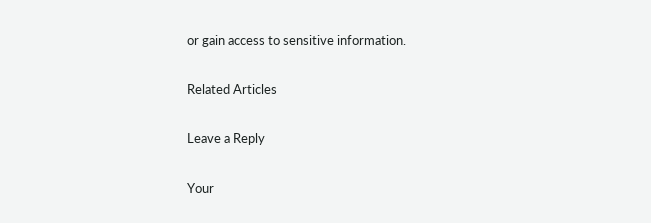or gain access to sensitive information.

Related Articles

Leave a Reply

Your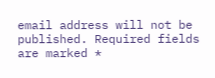email address will not be published. Required fields are marked *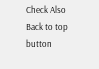Check Also
Back to top button